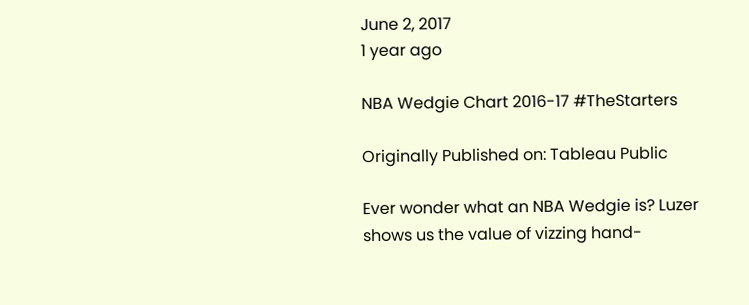June 2, 2017
1 year ago

NBA Wedgie Chart 2016-17 #TheStarters

Originally Published on: Tableau Public

Ever wonder what an NBA Wedgie is? Luzer shows us the value of vizzing hand-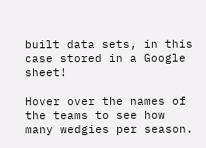built data sets, in this case stored in a Google sheet!

Hover over the names of the teams to see how many wedgies per season.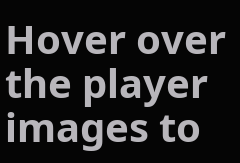Hover over the player images to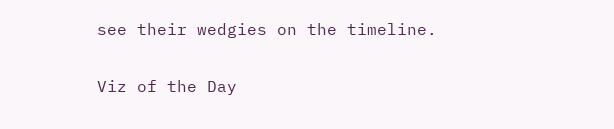see their wedgies on the timeline.

Viz of the Day